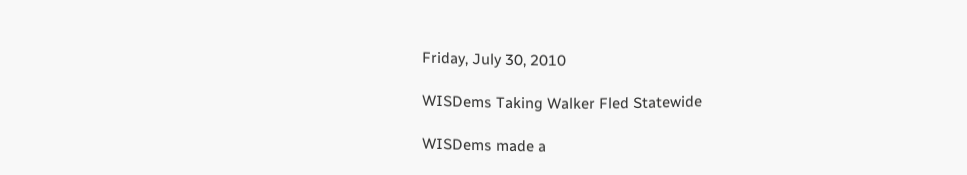Friday, July 30, 2010

WISDems Taking Walker Fled Statewide

WISDems made a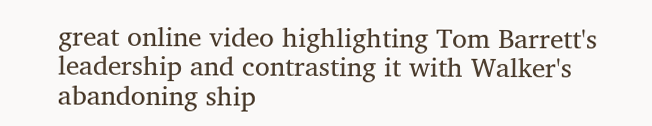great online video highlighting Tom Barrett's leadership and contrasting it with Walker's abandoning ship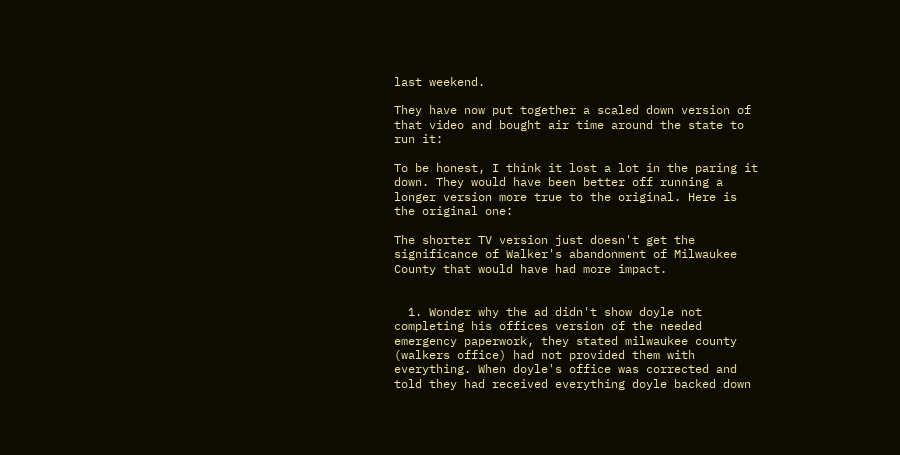last weekend.

They have now put together a scaled down version of that video and bought air time around the state to run it:

To be honest, I think it lost a lot in the paring it down. They would have been better off running a longer version more true to the original. Here is the original one:

The shorter TV version just doesn't get the significance of Walker's abandonment of Milwaukee County that would have had more impact.


  1. Wonder why the ad didn't show doyle not completing his offices version of the needed emergency paperwork, they stated milwaukee county (walkers office) had not provided them with everything. When doyle's office was corrected and told they had received everything doyle backed down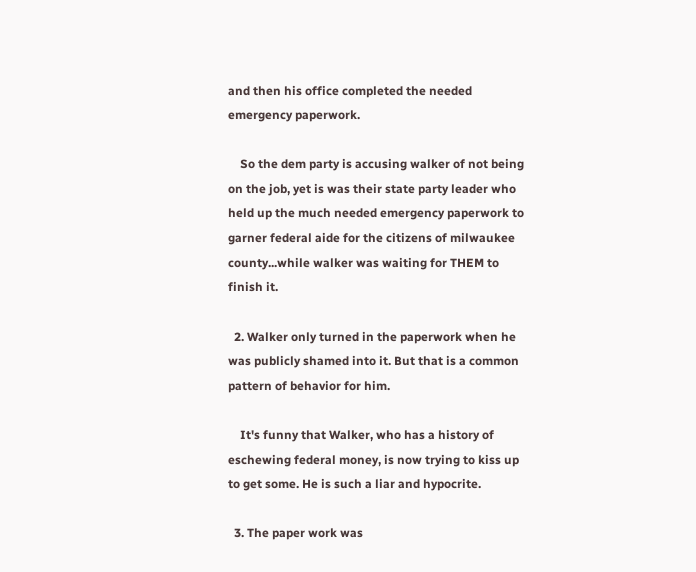and then his office completed the needed emergency paperwork.

    So the dem party is accusing walker of not being on the job, yet is was their state party leader who held up the much needed emergency paperwork to garner federal aide for the citizens of milwaukee county...while walker was waiting for THEM to finish it.

  2. Walker only turned in the paperwork when he was publicly shamed into it. But that is a common pattern of behavior for him.

    It's funny that Walker, who has a history of eschewing federal money, is now trying to kiss up to get some. He is such a liar and hypocrite.

  3. The paper work was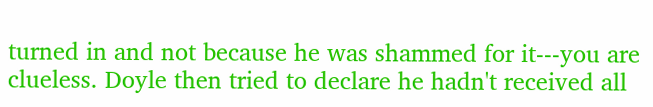turned in and not because he was shammed for it---you are clueless. Doyle then tried to declare he hadn't received all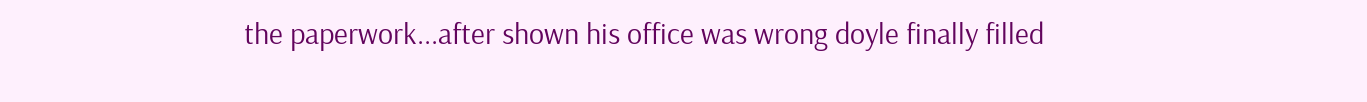the paperwork...after shown his office was wrong doyle finally filled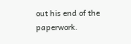out his end of the paperwork.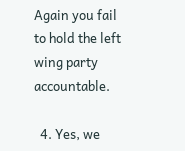Again you fail to hold the left wing party accountable.

  4. Yes, we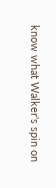know what Walker's spin on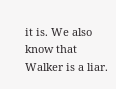it is. We also know that Walker is a liar.